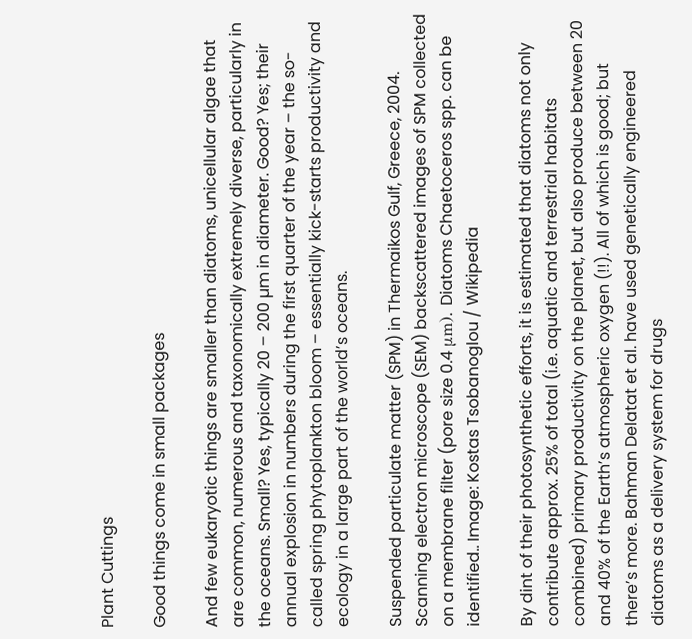Plant Cuttings

Good things come in small packages

And few eukaryotic things are smaller than diatoms, unicellular algae that are common, numerous and taxonomically extremely diverse, particularly in the oceans. Small? Yes, typically 20 – 200 µm in diameter. Good? Yes; their annual explosion in numbers during the first quarter of the year – the so-called spring phytoplankton bloom – essentially kick-starts productivity and ecology in a large part of the world’s oceans.

Suspended particulate matter (SPM) in Thermaikos Gulf, Greece, 2004. Scanning electron microscope (SEM) backscattered images of SPM collected on a membrane filter (pore size 0.4 μm). Diatoms Chaetoceros spp. can be identified.. Image: Kostas Tsobanoglou / Wikipedia

By dint of their photosynthetic efforts, it is estimated that diatoms not only contribute approx. 25% of total (i.e. aquatic and terrestrial habitats combined) primary productivity on the planet, but also produce between 20 and 40% of the Earth’s atmospheric oxygen (!!). All of which is good; but there’s more. Bahman Delatat et al. have used genetically engineered diatoms as a delivery system for drugs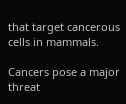that target cancerous cells in mammals.

Cancers pose a major threat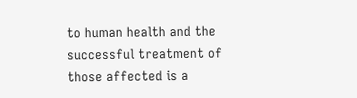to human health and the successful treatment of those affected is a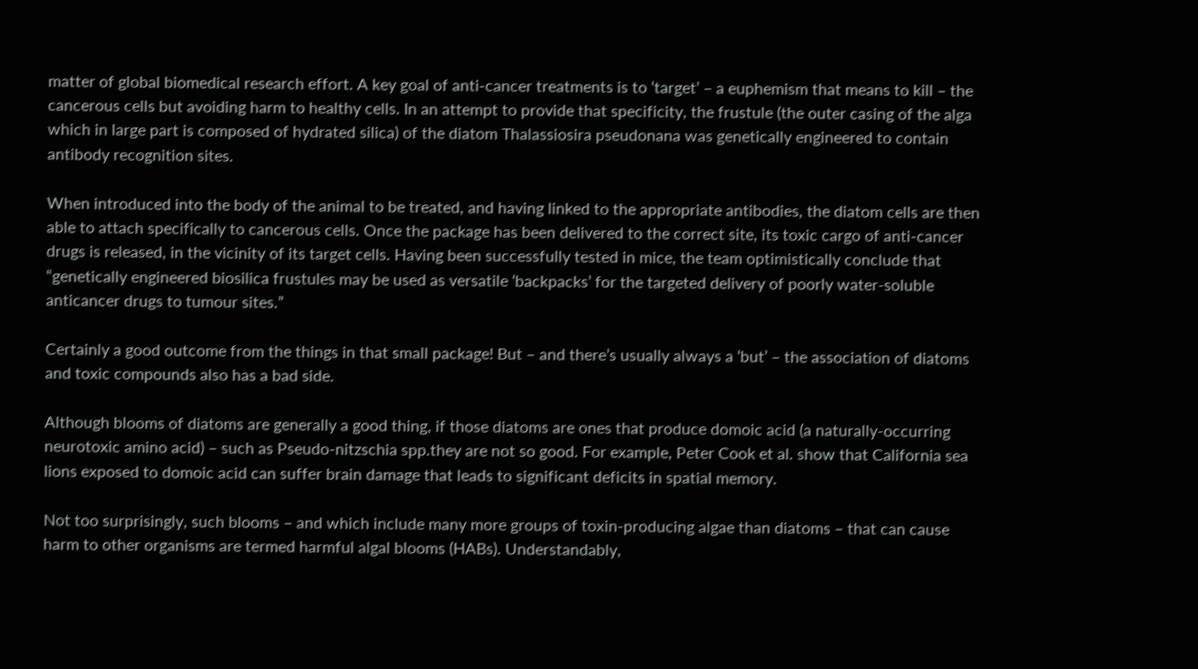matter of global biomedical research effort. A key goal of anti-cancer treatments is to ‘target’ – a euphemism that means to kill – the cancerous cells but avoiding harm to healthy cells. In an attempt to provide that specificity, the frustule (the outer casing of the alga which in large part is composed of hydrated silica) of the diatom Thalassiosira pseudonana was genetically engineered to contain antibody recognition sites.

When introduced into the body of the animal to be treated, and having linked to the appropriate antibodies, the diatom cells are then able to attach specifically to cancerous cells. Once the package has been delivered to the correct site, its toxic cargo of anti-cancer drugs is released, in the vicinity of its target cells. Having been successfully tested in mice, the team optimistically conclude that “genetically engineered biosilica frustules may be used as versatile ‘backpacks’ for the targeted delivery of poorly water-soluble anticancer drugs to tumour sites.”

Certainly a good outcome from the things in that small package! But – and there’s usually always a ‘but’ – the association of diatoms and toxic compounds also has a bad side.

Although blooms of diatoms are generally a good thing, if those diatoms are ones that produce domoic acid (a naturally-occurring neurotoxic amino acid) – such as Pseudo-nitzschia spp.they are not so good. For example, Peter Cook et al. show that California sea lions exposed to domoic acid can suffer brain damage that leads to significant deficits in spatial memory.

Not too surprisingly, such blooms – and which include many more groups of toxin-producing algae than diatoms – that can cause harm to other organisms are termed harmful algal blooms (HABs). Understandably,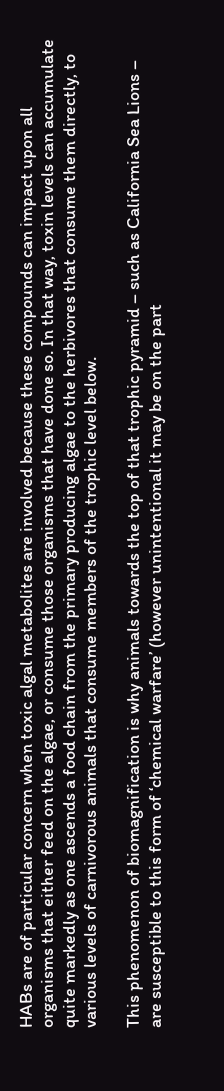HABs are of particular concern when toxic algal metabolites are involved because these compounds can impact upon all organisms that either feed on the algae, or consume those organisms that have done so. In that way, toxin levels can accumulate quite markedly as one ascends a food chain from the primary producing algae to the herbivores that consume them directly, to various levels of carnivorous animals that consume members of the trophic level below.

This phenomenon of biomagnification is why animals towards the top of that trophic pyramid – such as California Sea Lions – are susceptible to this form of ‘chemical warfare’ (however unintentional it may be on the part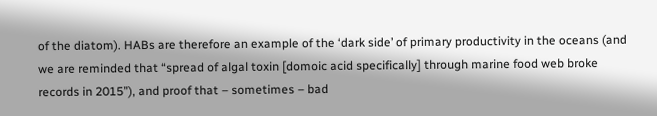of the diatom). HABs are therefore an example of the ‘dark side’ of primary productivity in the oceans (and we are reminded that “spread of algal toxin [domoic acid specifically] through marine food web broke records in 2015”), and proof that – sometimes – bad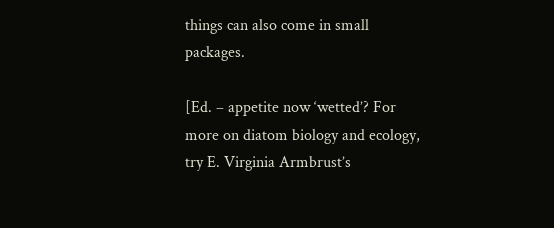things can also come in small packages.

[Ed. – appetite now ‘wetted’? For more on diatom biology and ecology, try E. Virginia Armbrust’s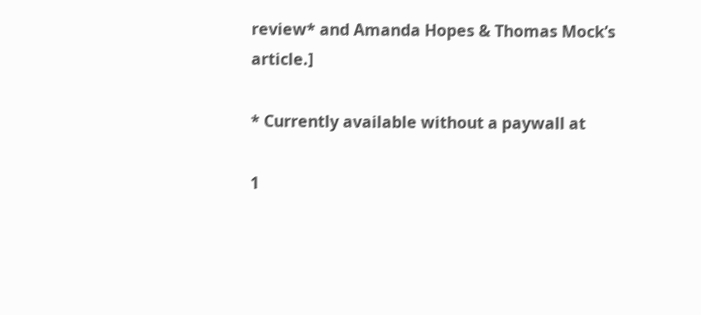review* and Amanda Hopes & Thomas Mock’s article.]

* Currently available without a paywall at

1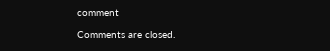comment

Comments are closed.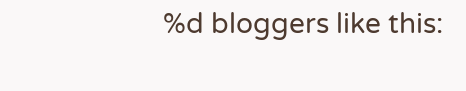%d bloggers like this: